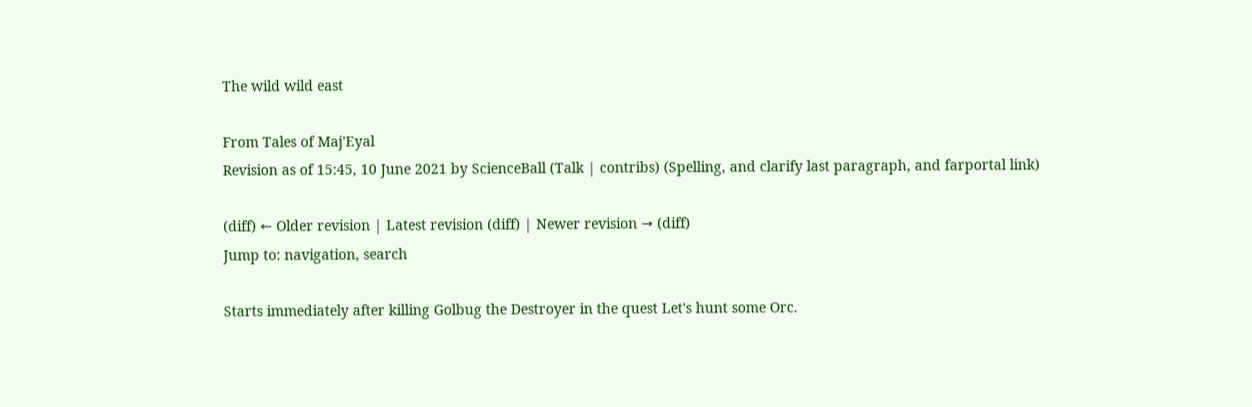The wild wild east

From Tales of Maj'Eyal
Revision as of 15:45, 10 June 2021 by ScienceBall (Talk | contribs) (Spelling, and clarify last paragraph, and farportal link)

(diff) ← Older revision | Latest revision (diff) | Newer revision → (diff)
Jump to: navigation, search

Starts immediately after killing Golbug the Destroyer in the quest Let's hunt some Orc.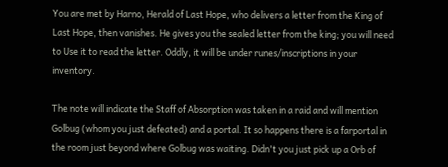You are met by Harno, Herald of Last Hope, who delivers a letter from the King of Last Hope, then vanishes. He gives you the sealed letter from the king; you will need to Use it to read the letter. Oddly, it will be under runes/inscriptions in your inventory.

The note will indicate the Staff of Absorption was taken in a raid and will mention Golbug (whom you just defeated) and a portal. It so happens there is a farportal in the room just beyond where Golbug was waiting. Didn't you just pick up a Orb of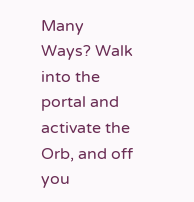Many Ways? Walk into the portal and activate the Orb, and off you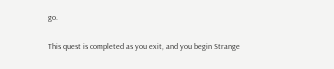go.

This quest is completed as you exit, and you begin Strange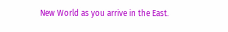New World as you arrive in the East.